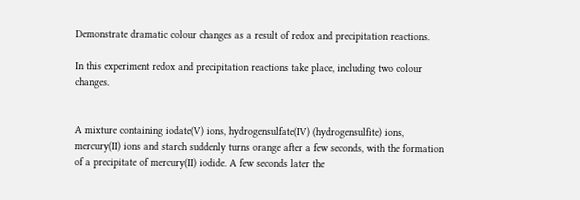Demonstrate dramatic colour changes as a result of redox and precipitation reactions.

In this experiment redox and precipitation reactions take place, including two colour changes.


A mixture containing iodate(V) ions, hydrogensulfate(IV) (hydrogensulfite) ions, mercury(II) ions and starch suddenly turns orange after a few seconds, with the formation of a precipitate of mercury(II) iodide. A few seconds later the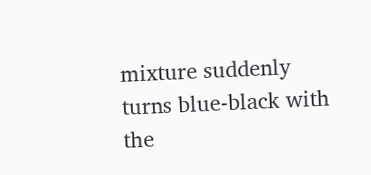mixture suddenly turns blue-black with the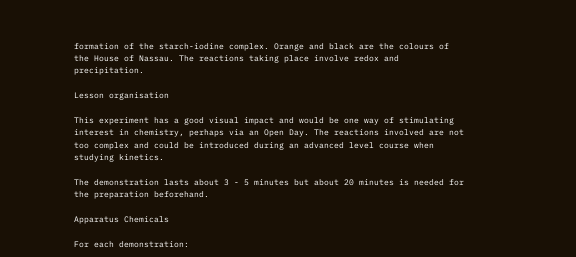formation of the starch-iodine complex. Orange and black are the colours of the House of Nassau. The reactions taking place involve redox and precipitation.

Lesson organisation

This experiment has a good visual impact and would be one way of stimulating interest in chemistry, perhaps via an Open Day. The reactions involved are not too complex and could be introduced during an advanced level course when studying kinetics.

The demonstration lasts about 3 - 5 minutes but about 20 minutes is needed for the preparation beforehand.

Apparatus Chemicals

For each demonstration: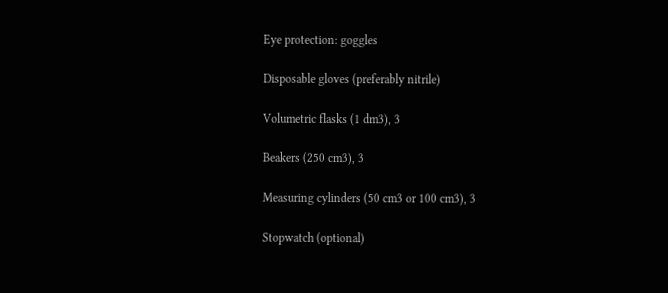Eye protection: goggles

Disposable gloves (preferably nitrile)

Volumetric flasks (1 dm3), 3

Beakers (250 cm3), 3

Measuring cylinders (50 cm3 or 100 cm3), 3

Stopwatch (optional)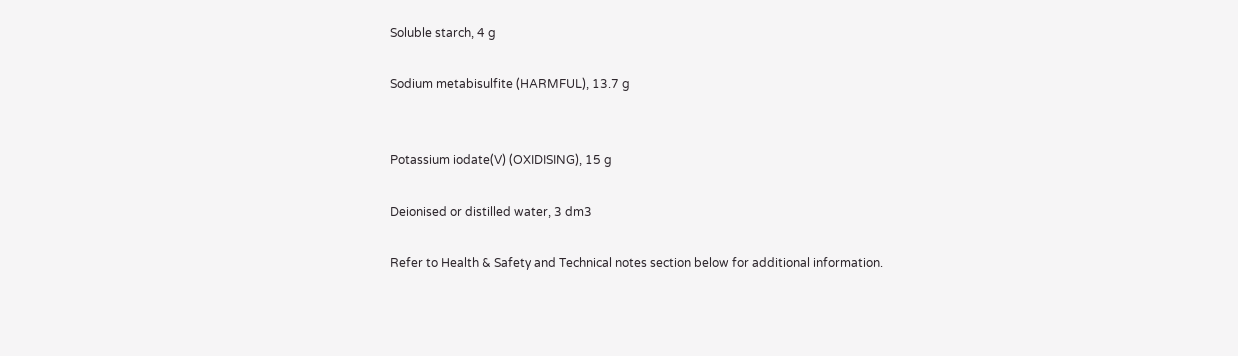Soluble starch, 4 g

Sodium metabisulfite (HARMFUL), 13.7 g


Potassium iodate(V) (OXIDISING), 15 g

Deionised or distilled water, 3 dm3

Refer to Health & Safety and Technical notes section below for additional information.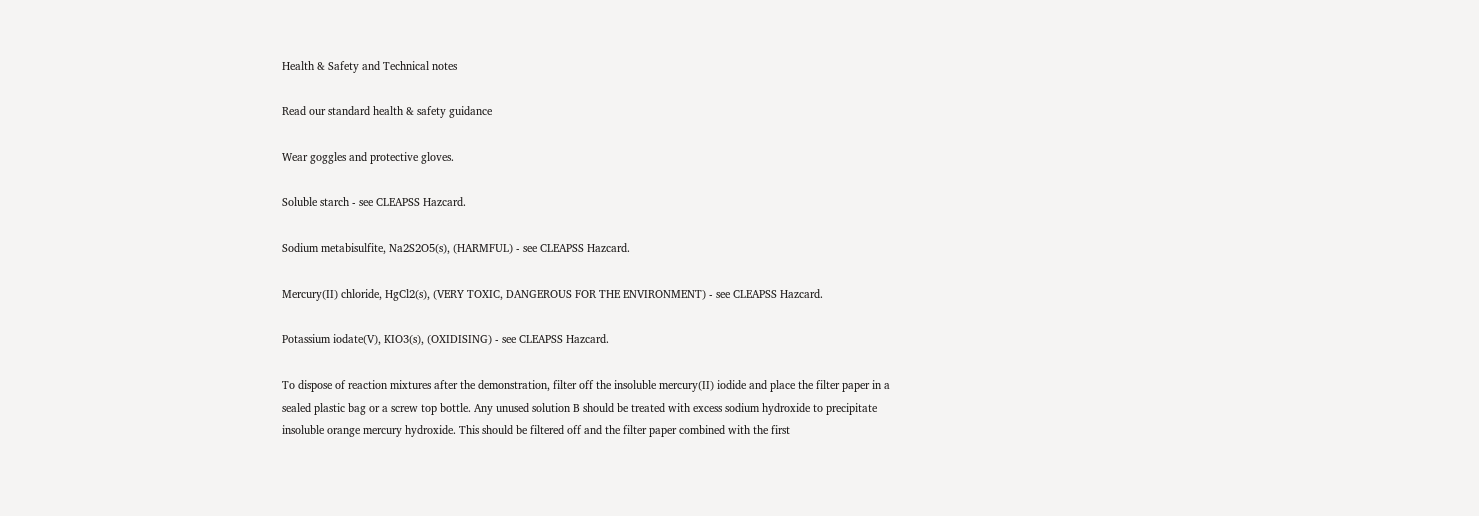Health & Safety and Technical notes

Read our standard health & safety guidance

Wear goggles and protective gloves.

Soluble starch - see CLEAPSS Hazcard.

Sodium metabisulfite, Na2S2O5(s), (HARMFUL) - see CLEAPSS Hazcard.

Mercury(II) chloride, HgCl2(s), (VERY TOXIC, DANGEROUS FOR THE ENVIRONMENT) - see CLEAPSS Hazcard.

Potassium iodate(V), KIO3(s), (OXIDISING) - see CLEAPSS Hazcard.

To dispose of reaction mixtures after the demonstration, filter off the insoluble mercury(II) iodide and place the filter paper in a sealed plastic bag or a screw top bottle. Any unused solution B should be treated with excess sodium hydroxide to precipitate insoluble orange mercury hydroxide. This should be filtered off and the filter paper combined with the first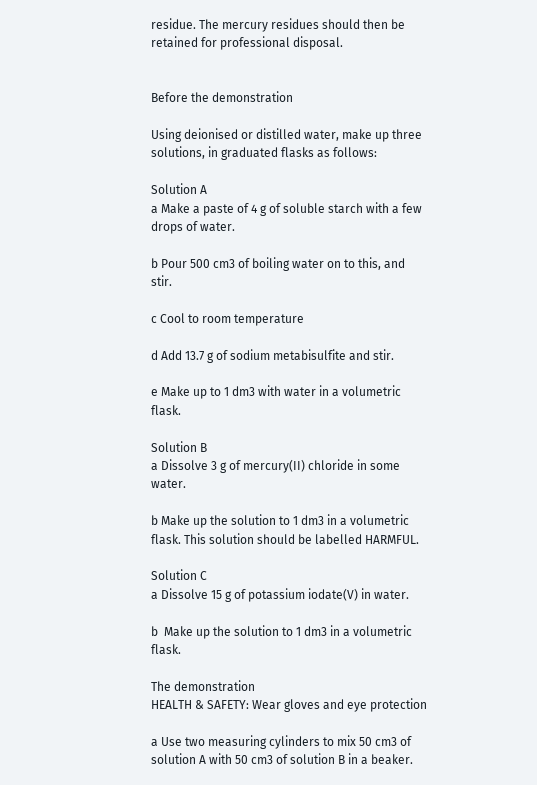residue. The mercury residues should then be retained for professional disposal.


Before the demonstration

Using deionised or distilled water, make up three solutions, in graduated flasks as follows:

Solution A
a Make a paste of 4 g of soluble starch with a few drops of water.

b Pour 500 cm3 of boiling water on to this, and stir.

c Cool to room temperature

d Add 13.7 g of sodium metabisulfite and stir.

e Make up to 1 dm3 with water in a volumetric flask.

Solution B
a Dissolve 3 g of mercury(II) chloride in some water.

b Make up the solution to 1 dm3 in a volumetric flask. This solution should be labelled HARMFUL.

Solution C
a Dissolve 15 g of potassium iodate(V) in water.

b  Make up the solution to 1 dm3 in a volumetric flask.

The demonstration
HEALTH & SAFETY: Wear gloves and eye protection

a Use two measuring cylinders to mix 50 cm3 of solution A with 50 cm3 of solution B in a beaker.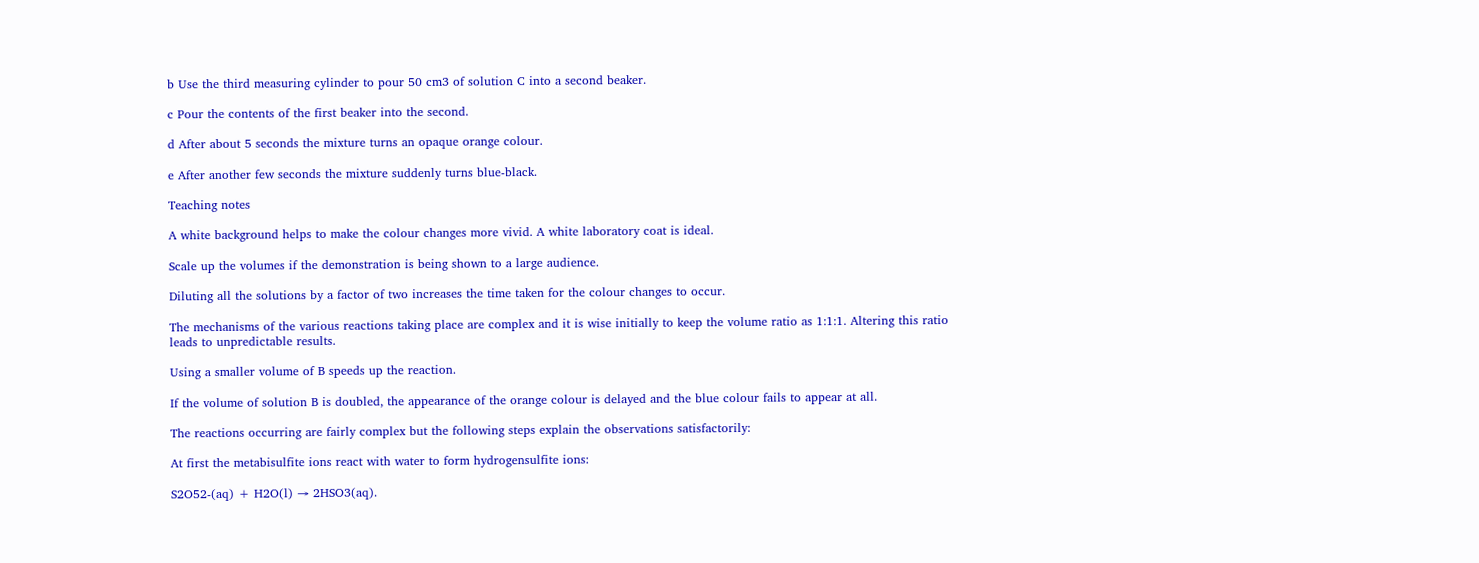b Use the third measuring cylinder to pour 50 cm3 of solution C into a second beaker.

c Pour the contents of the first beaker into the second.

d After about 5 seconds the mixture turns an opaque orange colour.

e After another few seconds the mixture suddenly turns blue-black.

Teaching notes

A white background helps to make the colour changes more vivid. A white laboratory coat is ideal.

Scale up the volumes if the demonstration is being shown to a large audience.

Diluting all the solutions by a factor of two increases the time taken for the colour changes to occur.

The mechanisms of the various reactions taking place are complex and it is wise initially to keep the volume ratio as 1:1:1. Altering this ratio leads to unpredictable results.

Using a smaller volume of B speeds up the reaction.

If the volume of solution B is doubled, the appearance of the orange colour is delayed and the blue colour fails to appear at all.

The reactions occurring are fairly complex but the following steps explain the observations satisfactorily:

At first the metabisulfite ions react with water to form hydrogensulfite ions:

S2O52-(aq) + H2O(l) → 2HSO3(aq).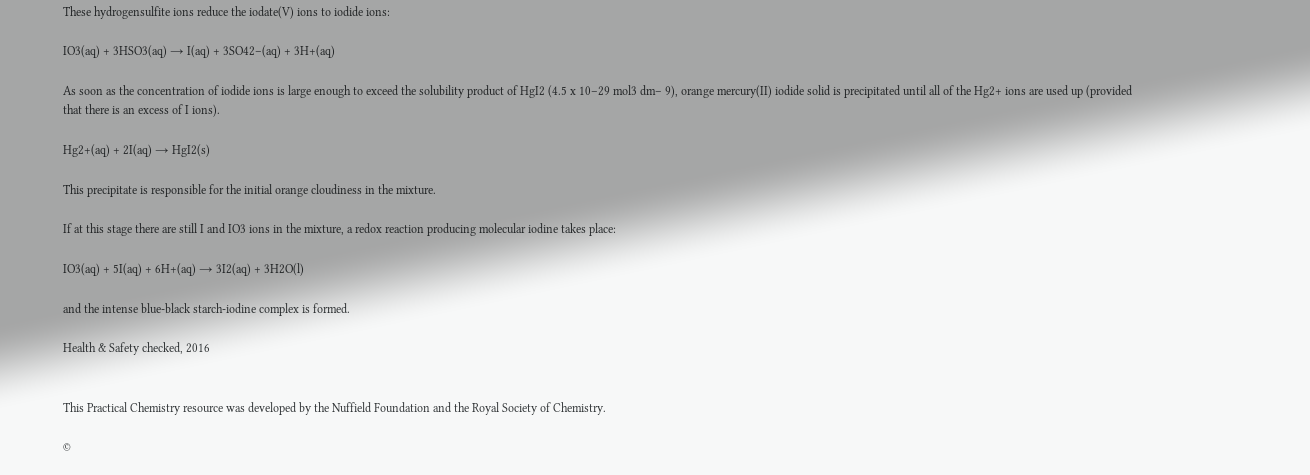These hydrogensulfite ions reduce the iodate(V) ions to iodide ions:

IO3(aq) + 3HSO3(aq) → I(aq) + 3SO42–(aq) + 3H+(aq)

As soon as the concentration of iodide ions is large enough to exceed the solubility product of HgI2 (4.5 x 10–29 mol3 dm– 9), orange mercury(II) iodide solid is precipitated until all of the Hg2+ ions are used up (provided that there is an excess of I ions).

Hg2+(aq) + 2I(aq) → HgI2(s)

This precipitate is responsible for the initial orange cloudiness in the mixture.

If at this stage there are still I and IO3 ions in the mixture, a redox reaction producing molecular iodine takes place:

IO3(aq) + 5I(aq) + 6H+(aq) → 3I2(aq) + 3H2O(l)

and the intense blue-black starch-iodine complex is formed.

Health & Safety checked, 2016


This Practical Chemistry resource was developed by the Nuffield Foundation and the Royal Society of Chemistry.

©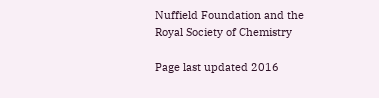Nuffield Foundation and the Royal Society of Chemistry

Page last updated 2016